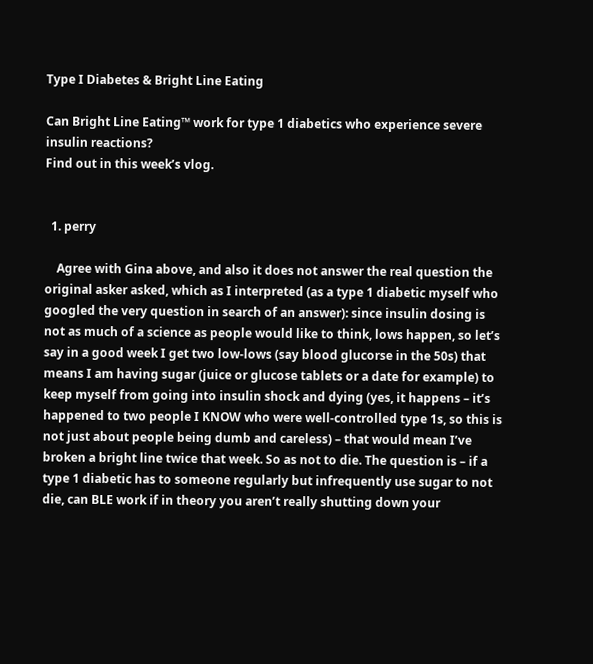Type I Diabetes & Bright Line Eating

Can Bright Line Eating™ work for type 1 diabetics who experience severe insulin reactions?
Find out in this week’s vlog.


  1. perry

    Agree with Gina above, and also it does not answer the real question the original asker asked, which as I interpreted (as a type 1 diabetic myself who googled the very question in search of an answer): since insulin dosing is not as much of a science as people would like to think, lows happen, so let’s say in a good week I get two low-lows (say blood glucorse in the 50s) that means I am having sugar (juice or glucose tablets or a date for example) to keep myself from going into insulin shock and dying (yes, it happens – it’s happened to two people I KNOW who were well-controlled type 1s, so this is not just about people being dumb and careless) – that would mean I’ve broken a bright line twice that week. So as not to die. The question is – if a type 1 diabetic has to someone regularly but infrequently use sugar to not die, can BLE work if in theory you aren’t really shutting down your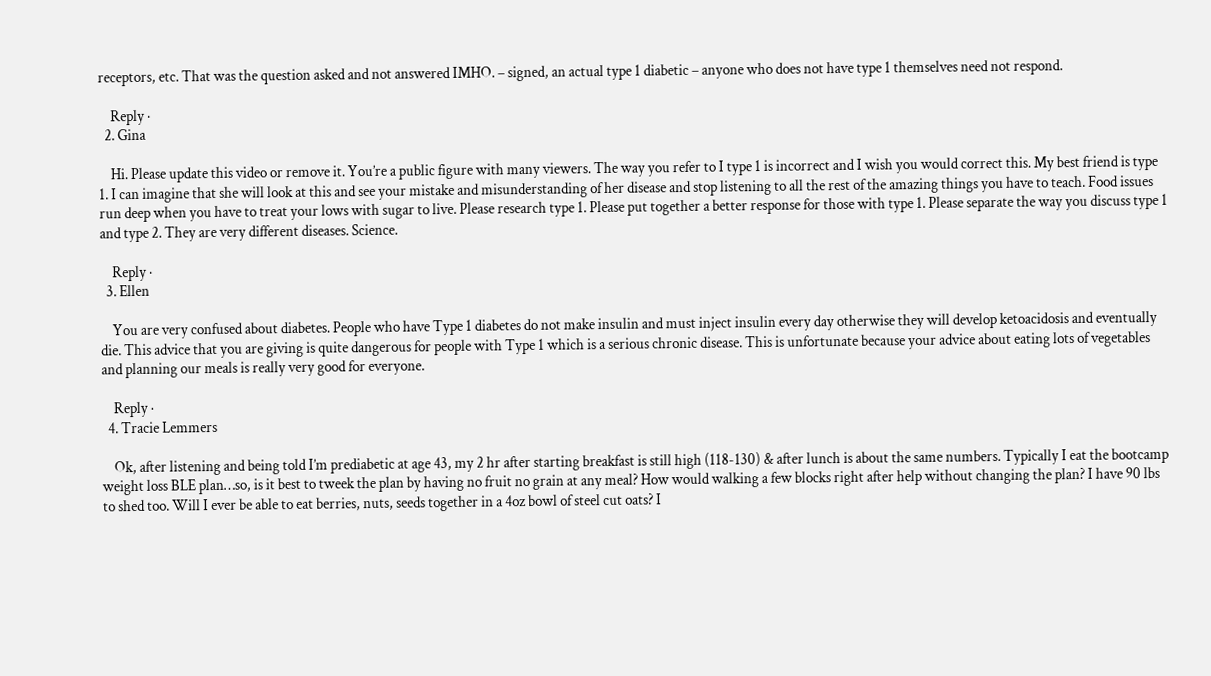receptors, etc. That was the question asked and not answered IMHO. – signed, an actual type 1 diabetic – anyone who does not have type 1 themselves need not respond.

    Reply ·
  2. Gina

    Hi. Please update this video or remove it. You’re a public figure with many viewers. The way you refer to I type 1 is incorrect and I wish you would correct this. My best friend is type 1. I can imagine that she will look at this and see your mistake and misunderstanding of her disease and stop listening to all the rest of the amazing things you have to teach. Food issues run deep when you have to treat your lows with sugar to live. Please research type 1. Please put together a better response for those with type 1. Please separate the way you discuss type 1 and type 2. They are very different diseases. Science.

    Reply ·
  3. Ellen

    You are very confused about diabetes. People who have Type 1 diabetes do not make insulin and must inject insulin every day otherwise they will develop ketoacidosis and eventually die. This advice that you are giving is quite dangerous for people with Type 1 which is a serious chronic disease. This is unfortunate because your advice about eating lots of vegetables and planning our meals is really very good for everyone.

    Reply ·
  4. Tracie Lemmers

    Ok, after listening and being told I’m prediabetic at age 43, my 2 hr after starting breakfast is still high (118-130) & after lunch is about the same numbers. Typically I eat the bootcamp weight loss BLE plan…so, is it best to tweek the plan by having no fruit no grain at any meal? How would walking a few blocks right after help without changing the plan? I have 90 lbs to shed too. Will I ever be able to eat berries, nuts, seeds together in a 4oz bowl of steel cut oats? I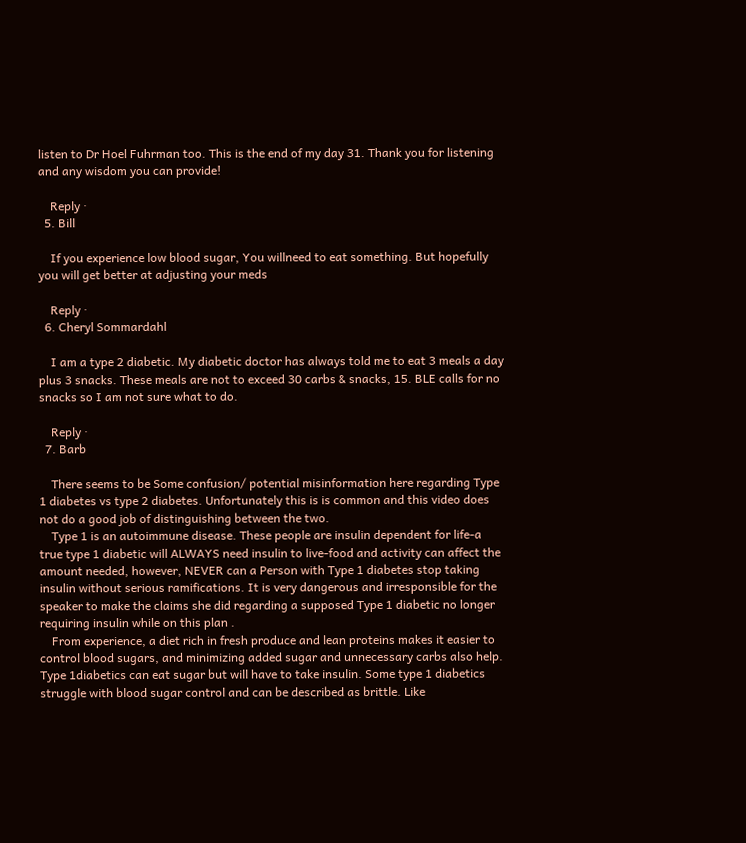listen to Dr Hoel Fuhrman too. This is the end of my day 31. Thank you for listening and any wisdom you can provide!

    Reply ·
  5. Bill

    If you experience low blood sugar, You willneed to eat something. But hopefully you will get better at adjusting your meds

    Reply ·
  6. Cheryl Sommardahl

    I am a type 2 diabetic. My diabetic doctor has always told me to eat 3 meals a day plus 3 snacks. These meals are not to exceed 30 carbs & snacks, 15. BLE calls for no snacks so I am not sure what to do.

    Reply ·
  7. Barb

    There seems to be Some confusion/ potential misinformation here regarding Type 1 diabetes vs type 2 diabetes. Unfortunately this is is common and this video does not do a good job of distinguishing between the two.
    Type 1 is an autoimmune disease. These people are insulin dependent for life-a true type 1 diabetic will ALWAYS need insulin to live-food and activity can affect the amount needed, however, NEVER can a Person with Type 1 diabetes stop taking insulin without serious ramifications. It is very dangerous and irresponsible for the speaker to make the claims she did regarding a supposed Type 1 diabetic no longer requiring insulin while on this plan .
    From experience, a diet rich in fresh produce and lean proteins makes it easier to control blood sugars, and minimizing added sugar and unnecessary carbs also help. Type 1diabetics can eat sugar but will have to take insulin. Some type 1 diabetics struggle with blood sugar control and can be described as brittle. Like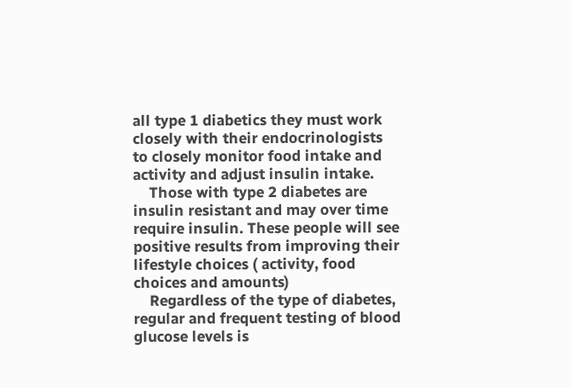all type 1 diabetics they must work closely with their endocrinologists to closely monitor food intake and activity and adjust insulin intake.
    Those with type 2 diabetes are insulin resistant and may over time require insulin. These people will see positive results from improving their lifestyle choices ( activity, food choices and amounts)
    Regardless of the type of diabetes, regular and frequent testing of blood glucose levels is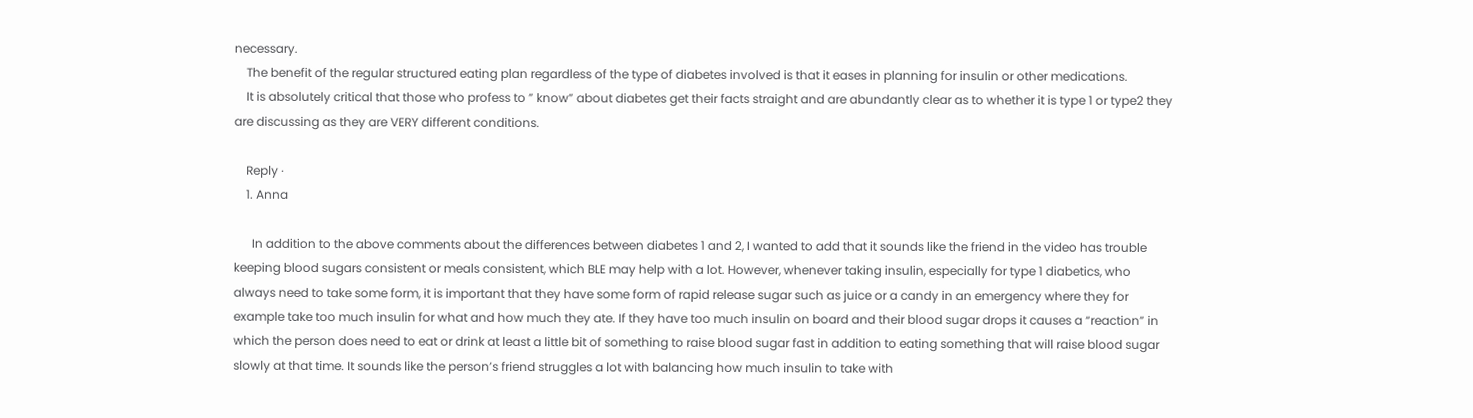necessary.
    The benefit of the regular structured eating plan regardless of the type of diabetes involved is that it eases in planning for insulin or other medications.
    It is absolutely critical that those who profess to ” know” about diabetes get their facts straight and are abundantly clear as to whether it is type 1 or type2 they are discussing as they are VERY different conditions.

    Reply ·
    1. Anna

      In addition to the above comments about the differences between diabetes 1 and 2, I wanted to add that it sounds like the friend in the video has trouble keeping blood sugars consistent or meals consistent, which BLE may help with a lot. However, whenever taking insulin, especially for type 1 diabetics, who always need to take some form, it is important that they have some form of rapid release sugar such as juice or a candy in an emergency where they for example take too much insulin for what and how much they ate. If they have too much insulin on board and their blood sugar drops it causes a “reaction” in which the person does need to eat or drink at least a little bit of something to raise blood sugar fast in addition to eating something that will raise blood sugar slowly at that time. It sounds like the person’s friend struggles a lot with balancing how much insulin to take with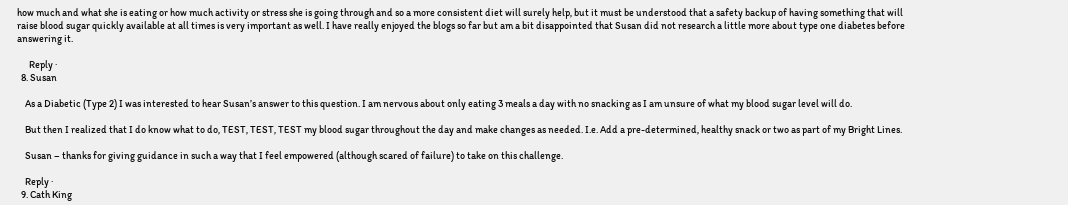how much and what she is eating or how much activity or stress she is going through and so a more consistent diet will surely help, but it must be understood that a safety backup of having something that will raise blood sugar quickly available at all times is very important as well. I have really enjoyed the blogs so far but am a bit disappointed that Susan did not research a little more about type one diabetes before answering it.

      Reply ·
  8. Susan

    As a Diabetic (Type 2) I was interested to hear Susan’s answer to this question. I am nervous about only eating 3 meals a day with no snacking as I am unsure of what my blood sugar level will do.

    But then I realized that I do know what to do, TEST, TEST, TEST my blood sugar throughout the day and make changes as needed. I.e. Add a pre-determined, healthy snack or two as part of my Bright Lines.

    Susan – thanks for giving guidance in such a way that I feel empowered (although scared of failure) to take on this challenge.

    Reply ·
  9. Cath King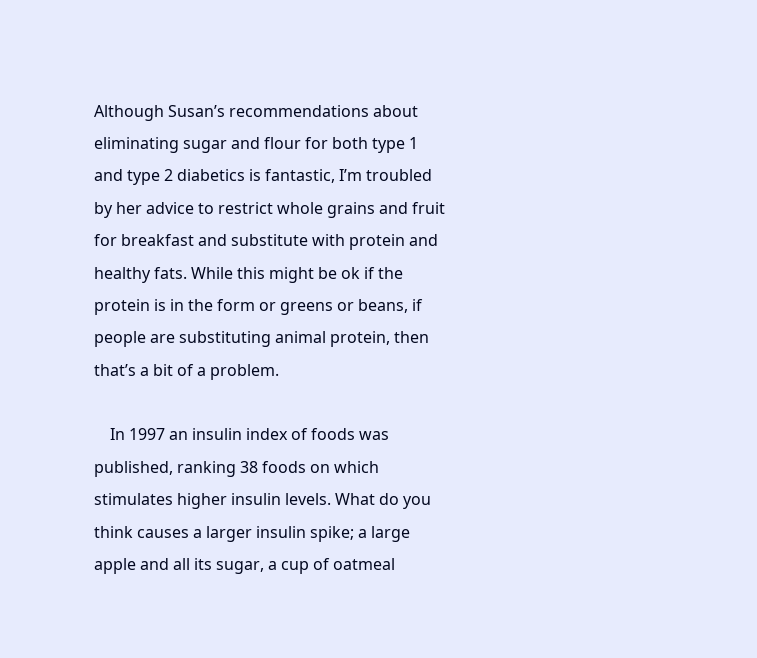Although Susan’s recommendations about eliminating sugar and flour for both type 1 and type 2 diabetics is fantastic, I’m troubled by her advice to restrict whole grains and fruit for breakfast and substitute with protein and healthy fats. While this might be ok if the protein is in the form or greens or beans, if people are substituting animal protein, then that’s a bit of a problem.

    In 1997 an insulin index of foods was published, ranking 38 foods on which stimulates higher insulin levels. What do you think causes a larger insulin spike; a large apple and all its sugar, a cup of oatmeal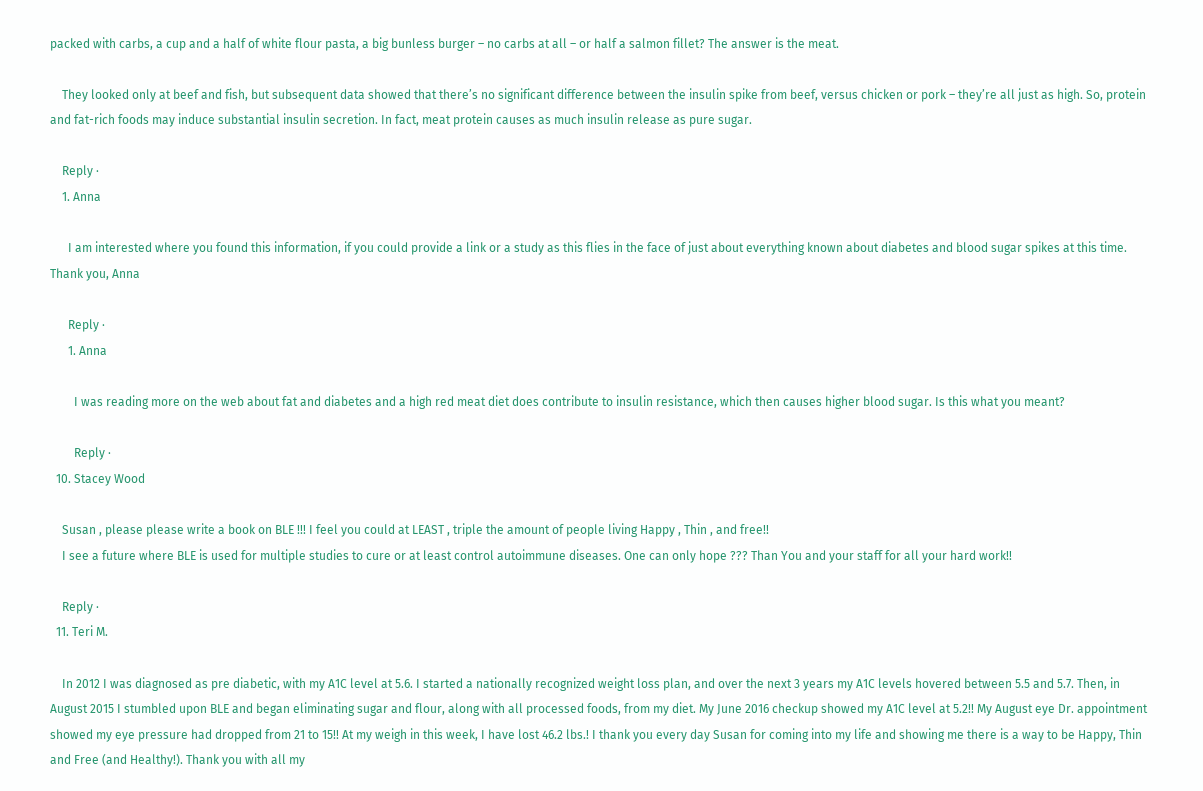packed with carbs, a cup and a half of white flour pasta, a big bunless burger – no carbs at all – or half a salmon fillet? The answer is the meat.

    They looked only at beef and fish, but subsequent data showed that there’s no significant difference between the insulin spike from beef, versus chicken or pork – they’re all just as high. So, protein and fat-rich foods may induce substantial insulin secretion. In fact, meat protein causes as much insulin release as pure sugar.

    Reply ·
    1. Anna

      I am interested where you found this information, if you could provide a link or a study as this flies in the face of just about everything known about diabetes and blood sugar spikes at this time. Thank you, Anna

      Reply ·
      1. Anna

        I was reading more on the web about fat and diabetes and a high red meat diet does contribute to insulin resistance, which then causes higher blood sugar. Is this what you meant?

        Reply ·
  10. Stacey Wood

    Susan , please please write a book on BLE !!! I feel you could at LEAST , triple the amount of people living Happy , Thin , and free!!
    I see a future where BLE is used for multiple studies to cure or at least control autoimmune diseases. One can only hope ??? Than You and your staff for all your hard work!!

    Reply ·
  11. Teri M.

    In 2012 I was diagnosed as pre diabetic, with my A1C level at 5.6. I started a nationally recognized weight loss plan, and over the next 3 years my A1C levels hovered between 5.5 and 5.7. Then, in August 2015 I stumbled upon BLE and began eliminating sugar and flour, along with all processed foods, from my diet. My June 2016 checkup showed my A1C level at 5.2!! My August eye Dr. appointment showed my eye pressure had dropped from 21 to 15!! At my weigh in this week, I have lost 46.2 lbs.! I thank you every day Susan for coming into my life and showing me there is a way to be Happy, Thin and Free (and Healthy!). Thank you with all my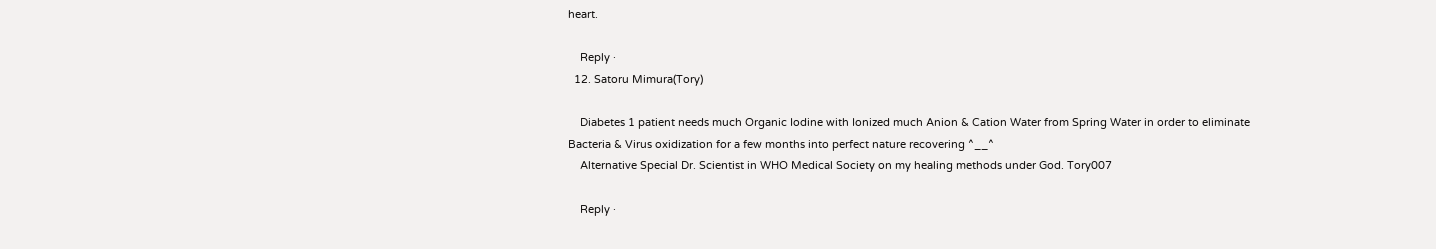heart.

    Reply ·
  12. Satoru Mimura(Tory)

    Diabetes 1 patient needs much Organic Iodine with Ionized much Anion & Cation Water from Spring Water in order to eliminate Bacteria & Virus oxidization for a few months into perfect nature recovering ^__^
    Alternative Special Dr. Scientist in WHO Medical Society on my healing methods under God. Tory007

    Reply ·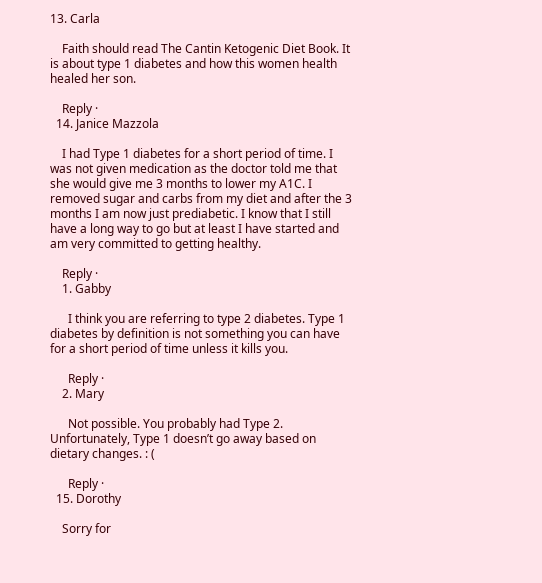13. Carla

    Faith should read The Cantin Ketogenic Diet Book. It is about type 1 diabetes and how this women health healed her son.

    Reply ·
  14. Janice Mazzola

    I had Type 1 diabetes for a short period of time. I was not given medication as the doctor told me that she would give me 3 months to lower my A1C. I removed sugar and carbs from my diet and after the 3 months I am now just prediabetic. I know that I still have a long way to go but at least I have started and am very committed to getting healthy.

    Reply ·
    1. Gabby

      I think you are referring to type 2 diabetes. Type 1 diabetes by definition is not something you can have for a short period of time unless it kills you.

      Reply ·
    2. Mary

      Not possible. You probably had Type 2. Unfortunately, Type 1 doesn’t go away based on dietary changes. : (

      Reply ·
  15. Dorothy

    Sorry for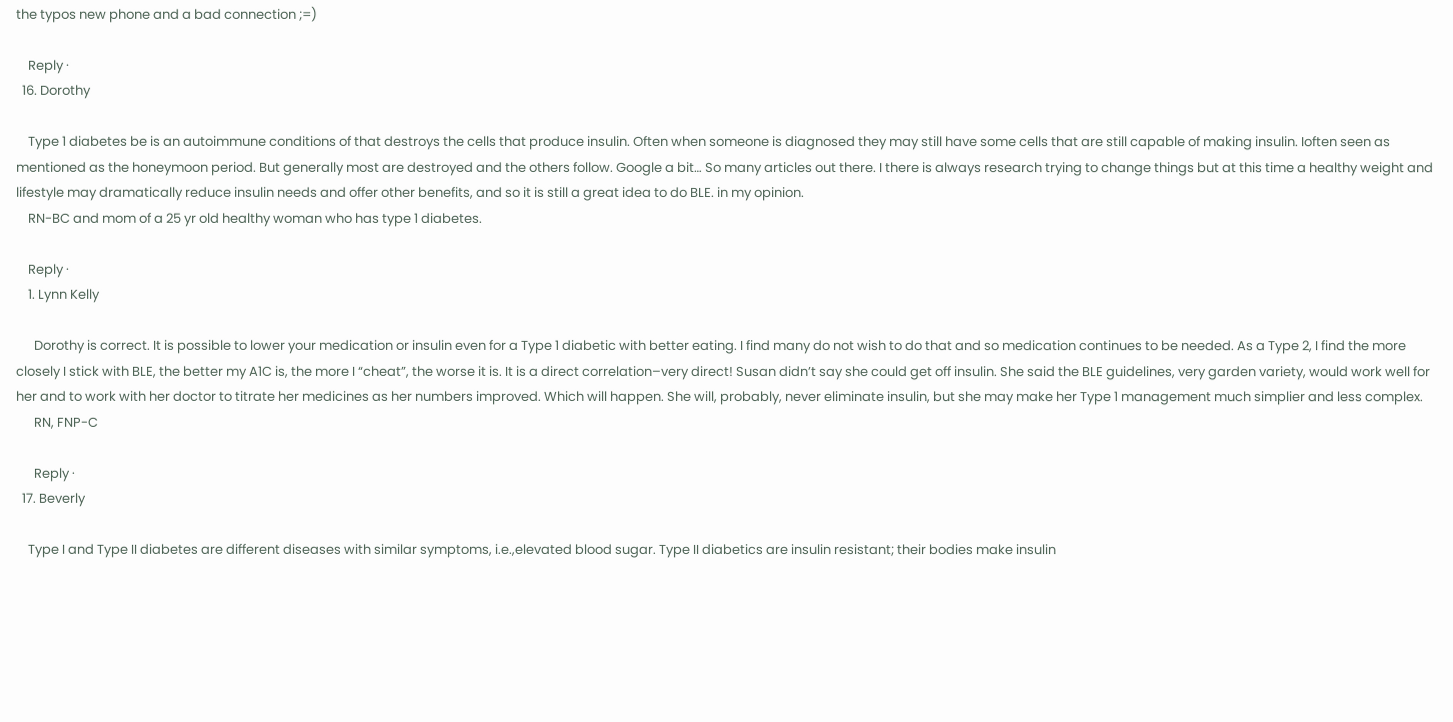the typos new phone and a bad connection ;=)

    Reply ·
  16. Dorothy

    Type 1 diabetes be is an autoimmune conditions of that destroys the cells that produce insulin. Often when someone is diagnosed they may still have some cells that are still capable of making insulin. Ioften seen as mentioned as the honeymoon period. But generally most are destroyed and the others follow. Google a bit… So many articles out there. I there is always research trying to change things but at this time a healthy weight and lifestyle may dramatically reduce insulin needs and offer other benefits, and so it is still a great idea to do BLE. in my opinion.
    RN-BC and mom of a 25 yr old healthy woman who has type 1 diabetes.

    Reply ·
    1. Lynn Kelly

      Dorothy is correct. It is possible to lower your medication or insulin even for a Type 1 diabetic with better eating. I find many do not wish to do that and so medication continues to be needed. As a Type 2, I find the more closely I stick with BLE, the better my A1C is, the more I “cheat”, the worse it is. It is a direct correlation–very direct! Susan didn’t say she could get off insulin. She said the BLE guidelines, very garden variety, would work well for her and to work with her doctor to titrate her medicines as her numbers improved. Which will happen. She will, probably, never eliminate insulin, but she may make her Type 1 management much simplier and less complex.
      RN, FNP-C

      Reply ·
  17. Beverly

    Type I and Type II diabetes are different diseases with similar symptoms, i.e.,elevated blood sugar. Type II diabetics are insulin resistant; their bodies make insulin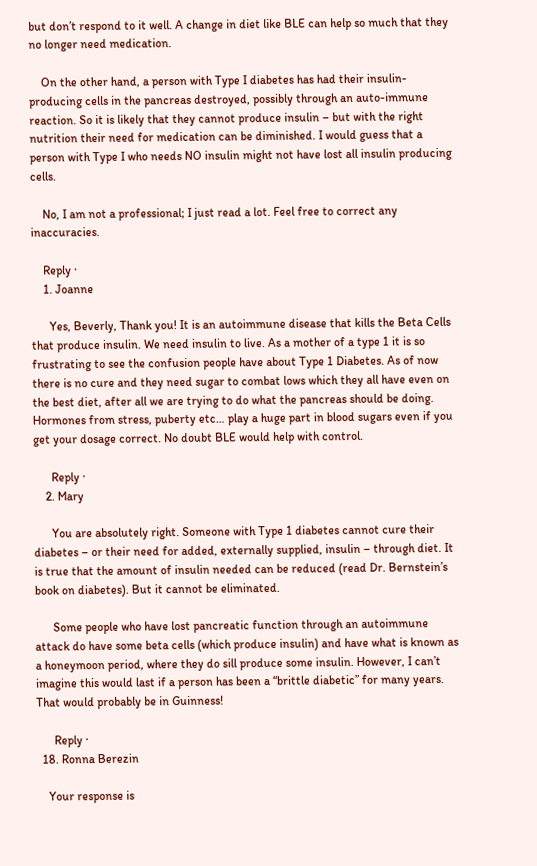but don’t respond to it well. A change in diet like BLE can help so much that they no longer need medication.

    On the other hand, a person with Type I diabetes has had their insulin-producing cells in the pancreas destroyed, possibly through an auto-immune reaction. So it is likely that they cannot produce insulin – but with the right nutrition their need for medication can be diminished. I would guess that a person with Type I who needs NO insulin might not have lost all insulin producing cells.

    No, I am not a professional; I just read a lot. Feel free to correct any inaccuracies.

    Reply ·
    1. Joanne

      Yes, Beverly, Thank you! It is an autoimmune disease that kills the Beta Cells that produce insulin. We need insulin to live. As a mother of a type 1 it is so frustrating to see the confusion people have about Type 1 Diabetes. As of now there is no cure and they need sugar to combat lows which they all have even on the best diet, after all we are trying to do what the pancreas should be doing. Hormones from stress, puberty etc… play a huge part in blood sugars even if you get your dosage correct. No doubt BLE would help with control.

      Reply ·
    2. Mary

      You are absolutely right. Someone with Type 1 diabetes cannot cure their diabetes – or their need for added, externally supplied, insulin – through diet. It is true that the amount of insulin needed can be reduced (read Dr. Bernstein’s book on diabetes). But it cannot be eliminated.

      Some people who have lost pancreatic function through an autoimmune attack do have some beta cells (which produce insulin) and have what is known as a honeymoon period, where they do sill produce some insulin. However, I can’t imagine this would last if a person has been a “brittle diabetic” for many years. That would probably be in Guinness!

      Reply ·
  18. Ronna Berezin

    Your response is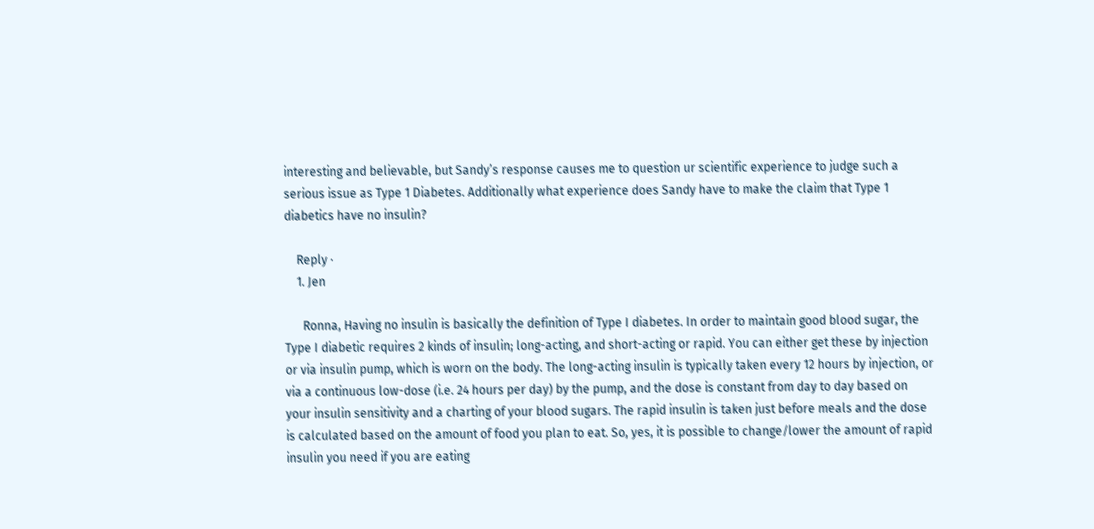interesting and believable, but Sandy’s response causes me to question ur scientific experience to judge such a serious issue as Type 1 Diabetes. Additionally what experience does Sandy have to make the claim that Type 1 diabetics have no insulin?

    Reply ·
    1. Jen

      Ronna, Having no insulin is basically the definition of Type I diabetes. In order to maintain good blood sugar, the Type I diabetic requires 2 kinds of insulin; long-acting, and short-acting or rapid. You can either get these by injection or via insulin pump, which is worn on the body. The long-acting insulin is typically taken every 12 hours by injection, or via a continuous low-dose (i.e. 24 hours per day) by the pump, and the dose is constant from day to day based on your insulin sensitivity and a charting of your blood sugars. The rapid insulin is taken just before meals and the dose is calculated based on the amount of food you plan to eat. So, yes, it is possible to change/lower the amount of rapid insulin you need if you are eating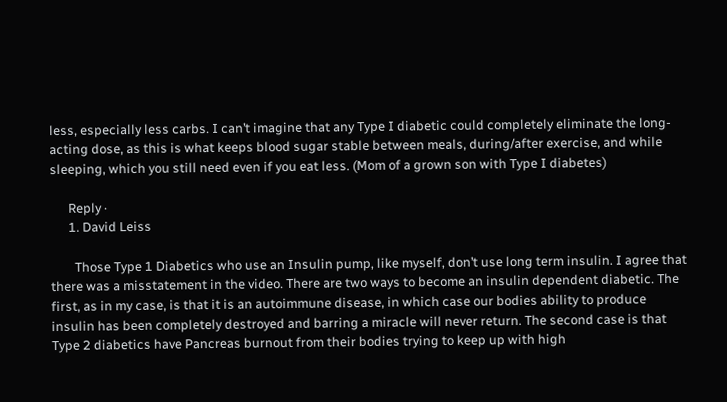less, especially less carbs. I can’t imagine that any Type I diabetic could completely eliminate the long-acting dose, as this is what keeps blood sugar stable between meals, during/after exercise, and while sleeping, which you still need even if you eat less. (Mom of a grown son with Type I diabetes)

      Reply ·
      1. David Leiss

        Those Type 1 Diabetics who use an Insulin pump, like myself, don’t use long term insulin. I agree that there was a misstatement in the video. There are two ways to become an insulin dependent diabetic. The first, as in my case, is that it is an autoimmune disease, in which case our bodies ability to produce insulin has been completely destroyed and barring a miracle will never return. The second case is that Type 2 diabetics have Pancreas burnout from their bodies trying to keep up with high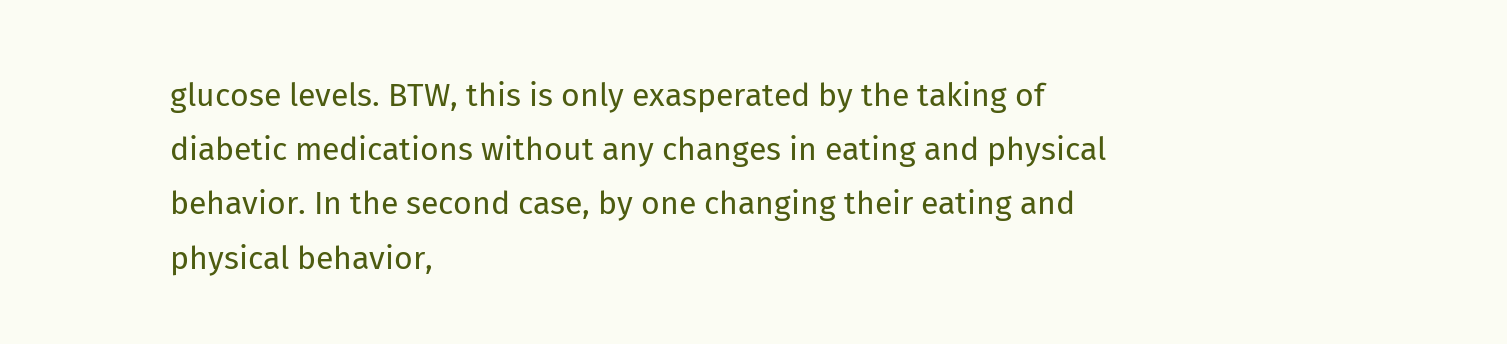glucose levels. BTW, this is only exasperated by the taking of diabetic medications without any changes in eating and physical behavior. In the second case, by one changing their eating and physical behavior,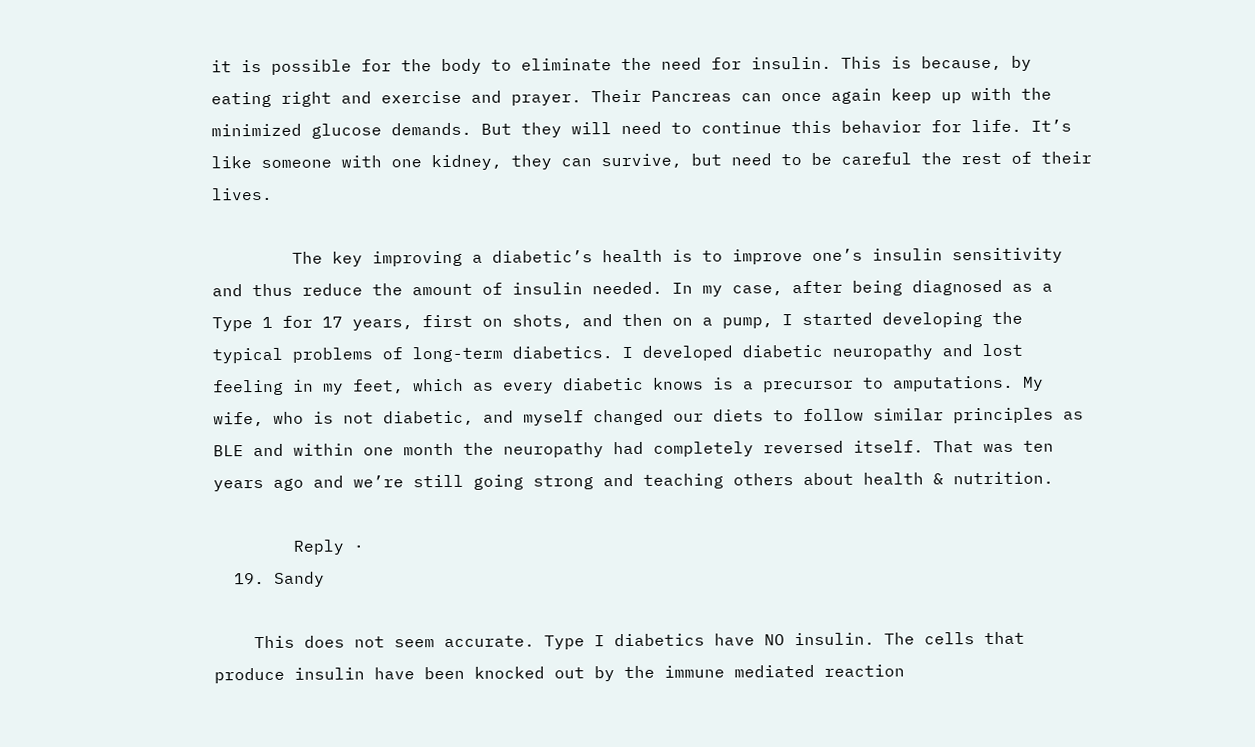it is possible for the body to eliminate the need for insulin. This is because, by eating right and exercise and prayer. Their Pancreas can once again keep up with the minimized glucose demands. But they will need to continue this behavior for life. It’s like someone with one kidney, they can survive, but need to be careful the rest of their lives.

        The key improving a diabetic’s health is to improve one’s insulin sensitivity and thus reduce the amount of insulin needed. In my case, after being diagnosed as a Type 1 for 17 years, first on shots, and then on a pump, I started developing the typical problems of long-term diabetics. I developed diabetic neuropathy and lost feeling in my feet, which as every diabetic knows is a precursor to amputations. My wife, who is not diabetic, and myself changed our diets to follow similar principles as BLE and within one month the neuropathy had completely reversed itself. That was ten years ago and we’re still going strong and teaching others about health & nutrition.

        Reply ·
  19. Sandy

    This does not seem accurate. Type I diabetics have NO insulin. The cells that produce insulin have been knocked out by the immune mediated reaction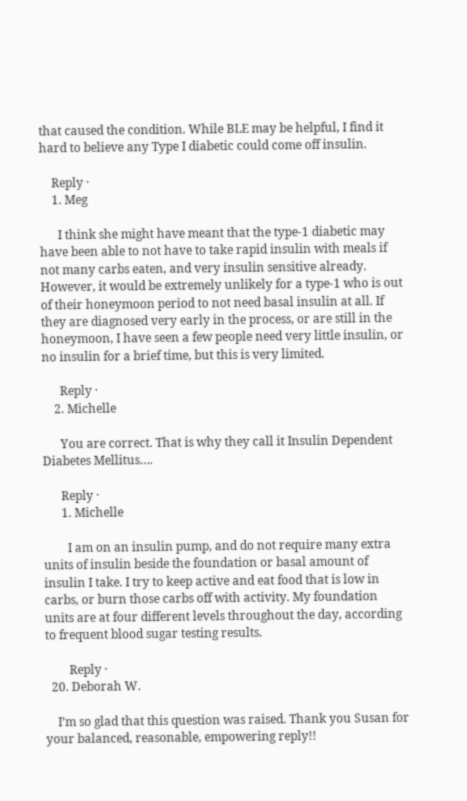that caused the condition. While BLE may be helpful, I find it hard to believe any Type I diabetic could come off insulin.

    Reply ·
    1. Meg

      I think she might have meant that the type-1 diabetic may have been able to not have to take rapid insulin with meals if not many carbs eaten, and very insulin sensitive already. However, it would be extremely unlikely for a type-1 who is out of their honeymoon period to not need basal insulin at all. If they are diagnosed very early in the process, or are still in the honeymoon, I have seen a few people need very little insulin, or no insulin for a brief time, but this is very limited.

      Reply ·
    2. Michelle

      You are correct. That is why they call it Insulin Dependent Diabetes Mellitus….

      Reply ·
      1. Michelle

        I am on an insulin pump, and do not require many extra units of insulin beside the foundation or basal amount of insulin I take. I try to keep active and eat food that is low in carbs, or burn those carbs off with activity. My foundation units are at four different levels throughout the day, according to frequent blood sugar testing results.

        Reply ·
  20. Deborah W.

    I’m so glad that this question was raised. Thank you Susan for your balanced, reasonable, empowering reply!!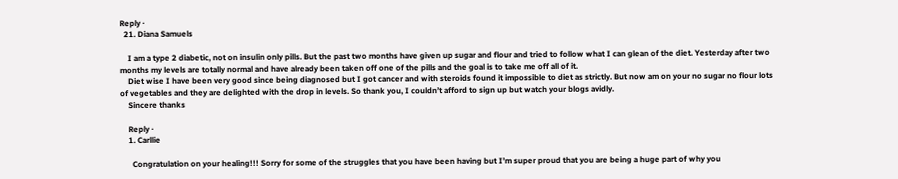Reply ·
  21. Diana Samuels

    I am a type 2 diabetic, not on insulin only pills. But the past two months have given up sugar and flour and tried to follow what I can glean of the diet. Yesterday after two months my levels are totally normal and have already been taken off one of the pills and the goal is to take me off all of it.
    Diet wise I have been very good since being diagnosed but I got cancer and with steroids found it impossible to diet as strictly. But now am on your no sugar no flour lots of vegetables and they are delighted with the drop in levels. So thank you, I couldn’t afford to sign up but watch your blogs avidly.
    Sincere thanks

    Reply ·
    1. Carllie

      Congratulation on your healing!!! Sorry for some of the struggles that you have been having but I’m super proud that you are being a huge part of why you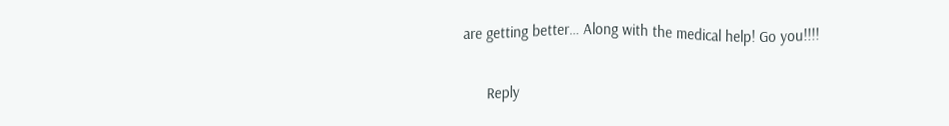are getting better… Along with the medical help! Go you!!!!

      Reply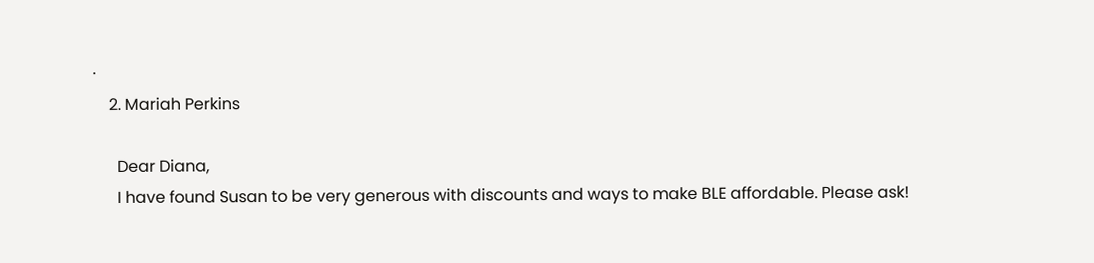·
    2. Mariah Perkins

      Dear Diana,
      I have found Susan to be very generous with discounts and ways to make BLE affordable. Please ask!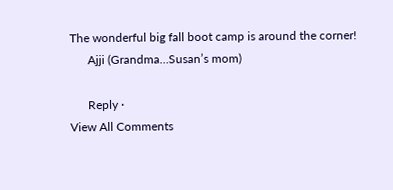The wonderful big fall boot camp is around the corner!
      Ajji (Grandma…Susan’s mom)

      Reply ·
View All Comments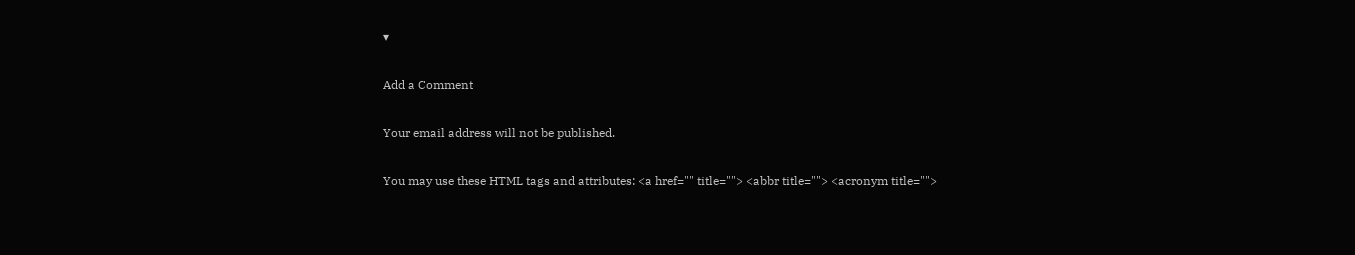▾

Add a Comment

Your email address will not be published.

You may use these HTML tags and attributes: <a href="" title=""> <abbr title=""> <acronym title="">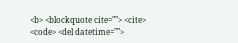<b> <blockquote cite=""> <cite> <code> <del datetime="">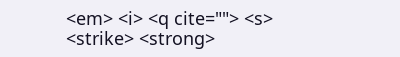<em> <i> <q cite=""> <s> <strike> <strong>